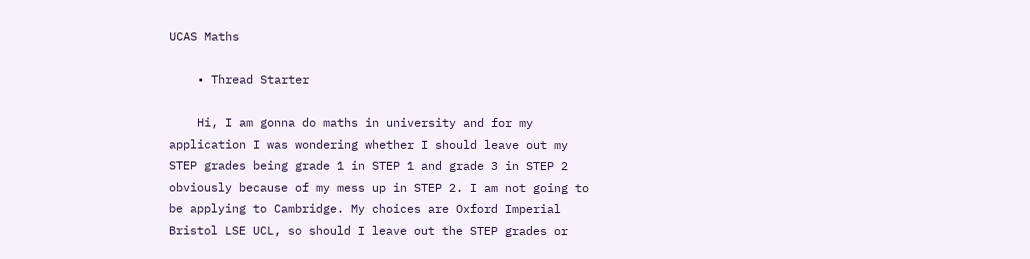UCAS Maths

    • Thread Starter

    Hi, I am gonna do maths in university and for my application I was wondering whether I should leave out my STEP grades being grade 1 in STEP 1 and grade 3 in STEP 2 obviously because of my mess up in STEP 2. I am not going to be applying to Cambridge. My choices are Oxford Imperial Bristol LSE UCL, so should I leave out the STEP grades or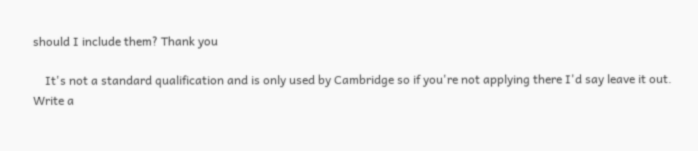should I include them? Thank you

    It's not a standard qualification and is only used by Cambridge so if you're not applying there I'd say leave it out.
Write a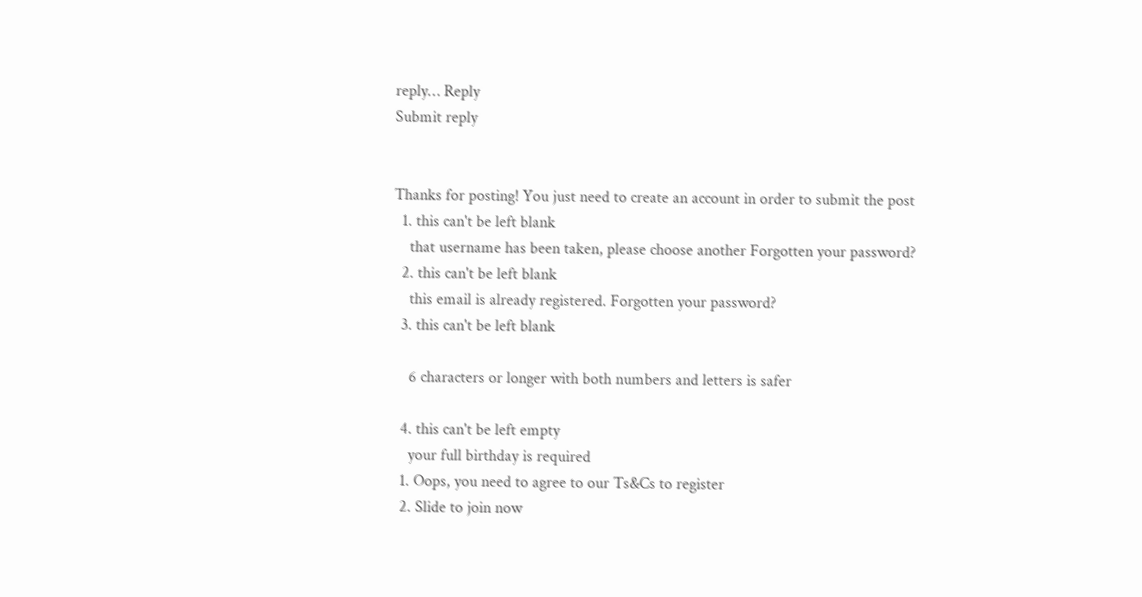reply… Reply
Submit reply


Thanks for posting! You just need to create an account in order to submit the post
  1. this can't be left blank
    that username has been taken, please choose another Forgotten your password?
  2. this can't be left blank
    this email is already registered. Forgotten your password?
  3. this can't be left blank

    6 characters or longer with both numbers and letters is safer

  4. this can't be left empty
    your full birthday is required
  1. Oops, you need to agree to our Ts&Cs to register
  2. Slide to join now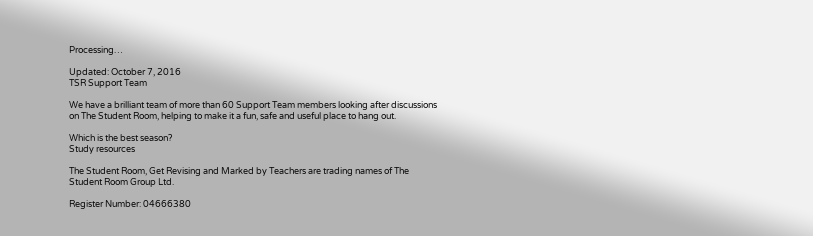Processing…

Updated: October 7, 2016
TSR Support Team

We have a brilliant team of more than 60 Support Team members looking after discussions on The Student Room, helping to make it a fun, safe and useful place to hang out.

Which is the best season?
Study resources

The Student Room, Get Revising and Marked by Teachers are trading names of The Student Room Group Ltd.

Register Number: 04666380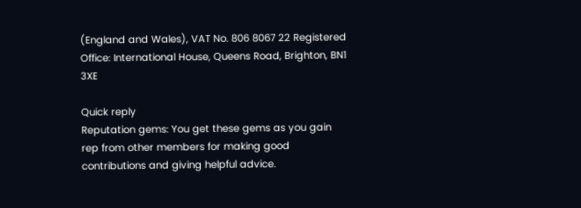(England and Wales), VAT No. 806 8067 22 Registered Office: International House, Queens Road, Brighton, BN1 3XE

Quick reply
Reputation gems: You get these gems as you gain rep from other members for making good contributions and giving helpful advice.